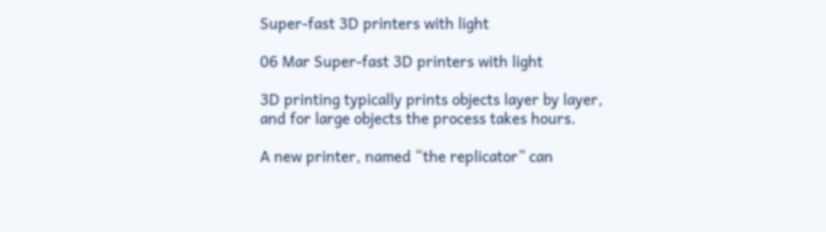Super-fast 3D printers with light

06 Mar Super-fast 3D printers with light

3D printing typically prints objects layer by layer, and for large objects the process takes hours.

A new printer, named “the replicator” can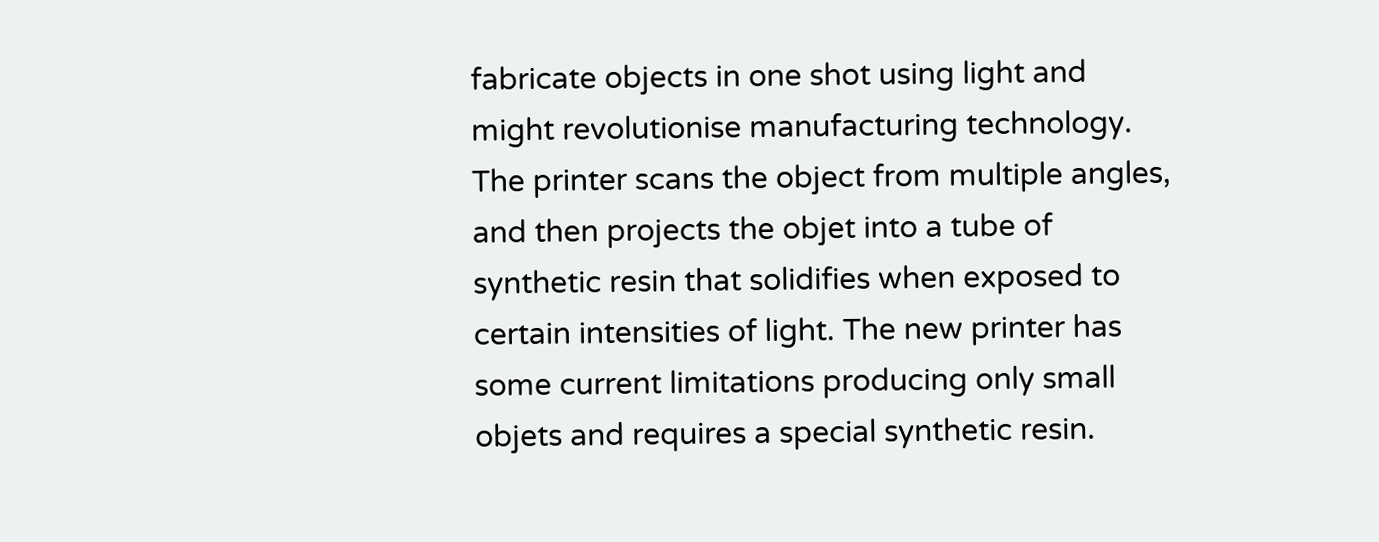fabricate objects in one shot using light and might revolutionise manufacturing technology. The printer scans the object from multiple angles, and then projects the objet into a tube of synthetic resin that solidifies when exposed to certain intensities of light. The new printer has some current limitations producing only small objets and requires a special synthetic resin.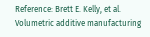Reference: Brett E. Kelly, et al. Volumetric additive manufacturing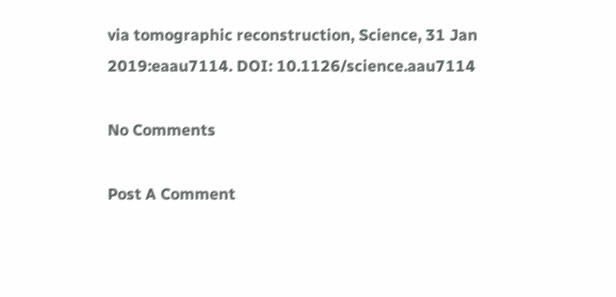via tomographic reconstruction, Science, 31 Jan 2019:eaau7114. DOI: 10.1126/science.aau7114

No Comments

Post A Comment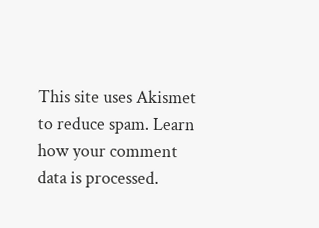This site uses Akismet to reduce spam. Learn how your comment data is processed.